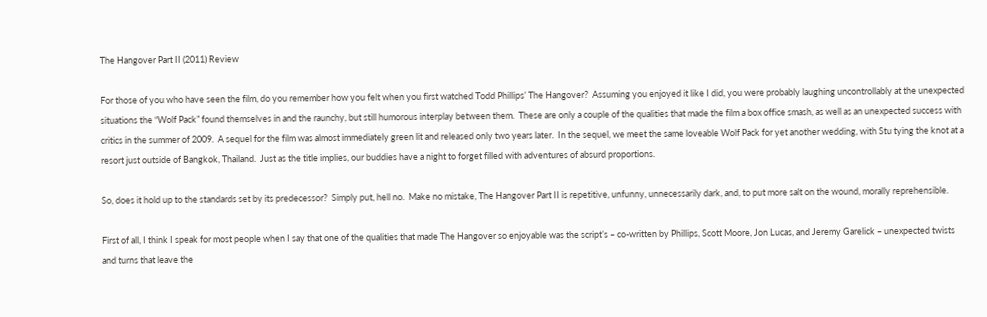The Hangover Part II (2011) Review

For those of you who have seen the film, do you remember how you felt when you first watched Todd Phillips’ The Hangover?  Assuming you enjoyed it like I did, you were probably laughing uncontrollably at the unexpected situations the “Wolf Pack” found themselves in and the raunchy, but still humorous interplay between them.  These are only a couple of the qualities that made the film a box office smash, as well as an unexpected success with critics in the summer of 2009.  A sequel for the film was almost immediately green lit and released only two years later.  In the sequel, we meet the same loveable Wolf Pack for yet another wedding, with Stu tying the knot at a resort just outside of Bangkok, Thailand.  Just as the title implies, our buddies have a night to forget filled with adventures of absurd proportions.

So, does it hold up to the standards set by its predecessor?  Simply put, hell no.  Make no mistake, The Hangover Part II is repetitive, unfunny, unnecessarily dark, and, to put more salt on the wound, morally reprehensible.

First of all, I think I speak for most people when I say that one of the qualities that made The Hangover so enjoyable was the script’s – co-written by Phillips, Scott Moore, Jon Lucas, and Jeremy Garelick – unexpected twists and turns that leave the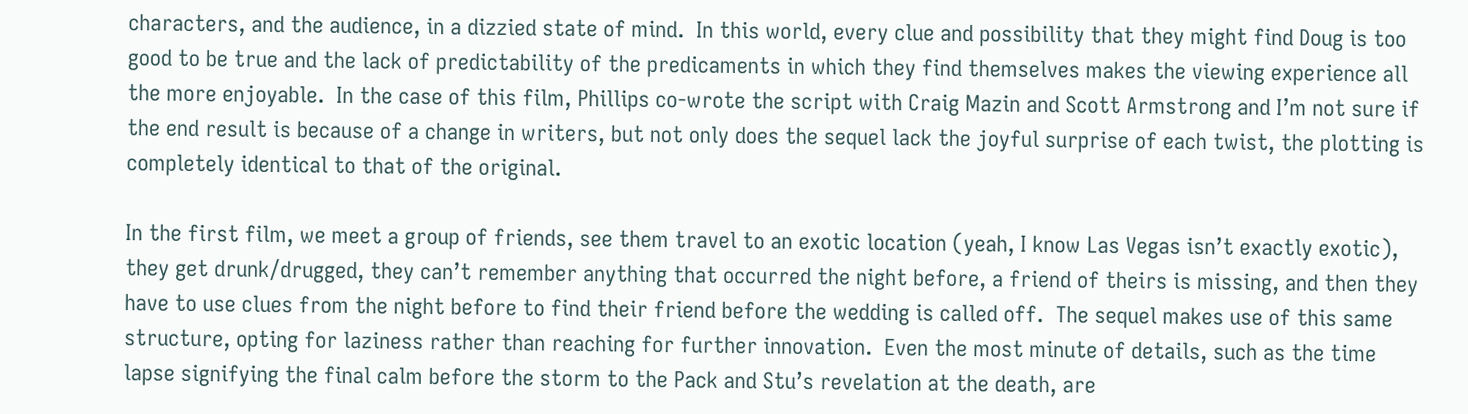characters, and the audience, in a dizzied state of mind.  In this world, every clue and possibility that they might find Doug is too good to be true and the lack of predictability of the predicaments in which they find themselves makes the viewing experience all the more enjoyable.  In the case of this film, Phillips co-wrote the script with Craig Mazin and Scott Armstrong and I’m not sure if the end result is because of a change in writers, but not only does the sequel lack the joyful surprise of each twist, the plotting is completely identical to that of the original.

In the first film, we meet a group of friends, see them travel to an exotic location (yeah, I know Las Vegas isn’t exactly exotic), they get drunk/drugged, they can’t remember anything that occurred the night before, a friend of theirs is missing, and then they have to use clues from the night before to find their friend before the wedding is called off.  The sequel makes use of this same structure, opting for laziness rather than reaching for further innovation.  Even the most minute of details, such as the time lapse signifying the final calm before the storm to the Pack and Stu’s revelation at the death, are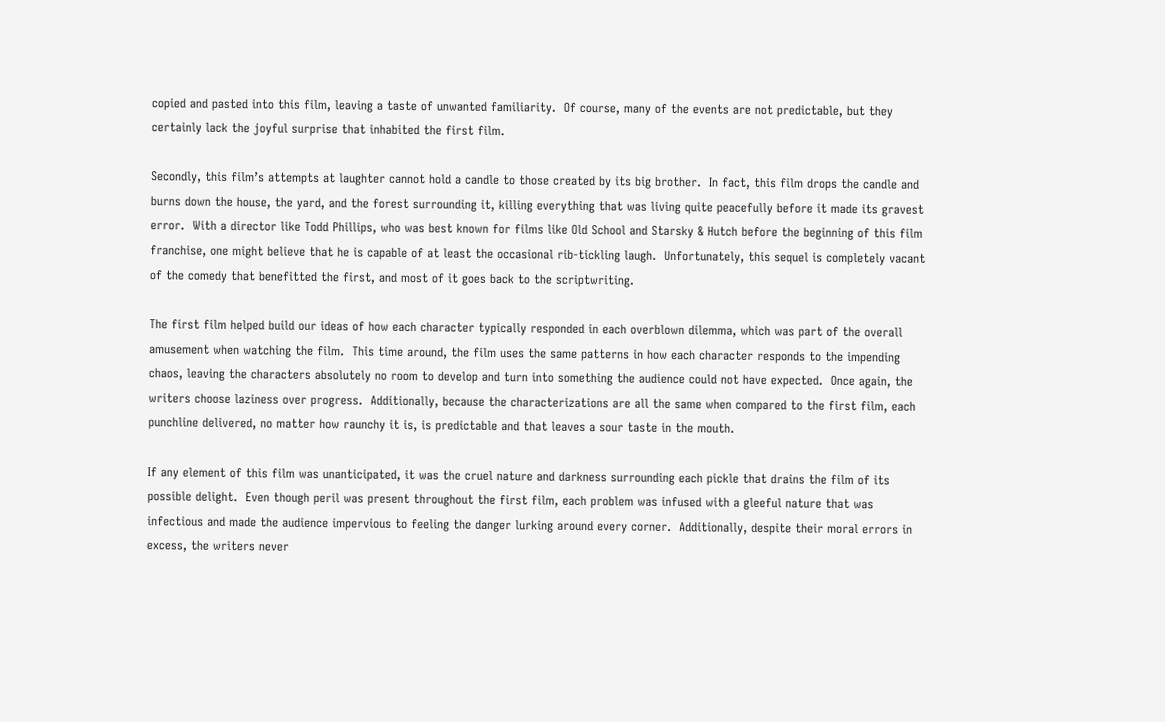copied and pasted into this film, leaving a taste of unwanted familiarity.  Of course, many of the events are not predictable, but they certainly lack the joyful surprise that inhabited the first film.

Secondly, this film’s attempts at laughter cannot hold a candle to those created by its big brother.  In fact, this film drops the candle and burns down the house, the yard, and the forest surrounding it, killing everything that was living quite peacefully before it made its gravest error.  With a director like Todd Phillips, who was best known for films like Old School and Starsky & Hutch before the beginning of this film franchise, one might believe that he is capable of at least the occasional rib-tickling laugh.  Unfortunately, this sequel is completely vacant of the comedy that benefitted the first, and most of it goes back to the scriptwriting.

The first film helped build our ideas of how each character typically responded in each overblown dilemma, which was part of the overall amusement when watching the film.  This time around, the film uses the same patterns in how each character responds to the impending chaos, leaving the characters absolutely no room to develop and turn into something the audience could not have expected.  Once again, the writers choose laziness over progress.  Additionally, because the characterizations are all the same when compared to the first film, each punchline delivered, no matter how raunchy it is, is predictable and that leaves a sour taste in the mouth.

If any element of this film was unanticipated, it was the cruel nature and darkness surrounding each pickle that drains the film of its possible delight.  Even though peril was present throughout the first film, each problem was infused with a gleeful nature that was infectious and made the audience impervious to feeling the danger lurking around every corner.  Additionally, despite their moral errors in excess, the writers never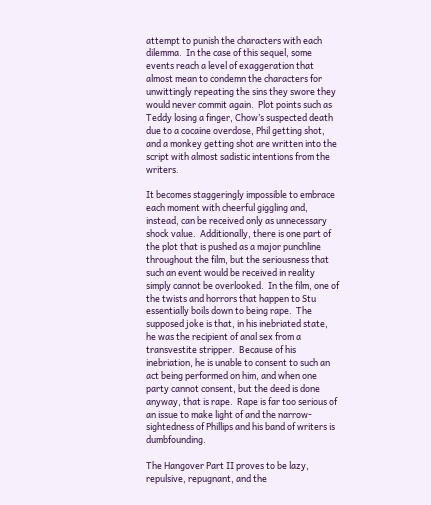attempt to punish the characters with each dilemma.  In the case of this sequel, some events reach a level of exaggeration that almost mean to condemn the characters for unwittingly repeating the sins they swore they would never commit again.  Plot points such as Teddy losing a finger, Chow’s suspected death due to a cocaine overdose, Phil getting shot, and a monkey getting shot are written into the script with almost sadistic intentions from the writers.

It becomes staggeringly impossible to embrace each moment with cheerful giggling and, instead, can be received only as unnecessary shock value.  Additionally, there is one part of the plot that is pushed as a major punchline throughout the film, but the seriousness that such an event would be received in reality simply cannot be overlooked.  In the film, one of the twists and horrors that happen to Stu essentially boils down to being rape.  The supposed joke is that, in his inebriated state, he was the recipient of anal sex from a transvestite stripper.  Because of his inebriation, he is unable to consent to such an act being performed on him, and when one party cannot consent, but the deed is done anyway, that is rape.  Rape is far too serious of an issue to make light of and the narrow-sightedness of Phillips and his band of writers is dumbfounding.

The Hangover Part II proves to be lazy, repulsive, repugnant, and the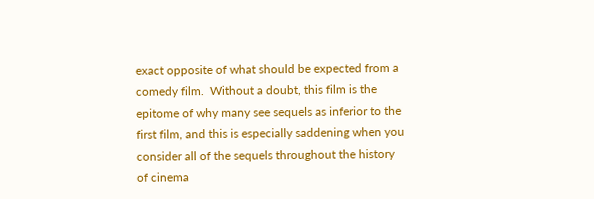exact opposite of what should be expected from a comedy film.  Without a doubt, this film is the epitome of why many see sequels as inferior to the first film, and this is especially saddening when you consider all of the sequels throughout the history of cinema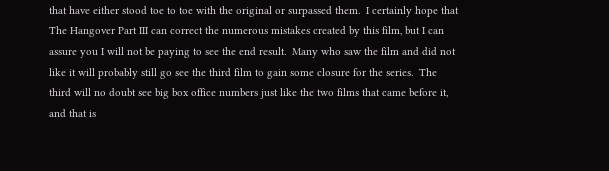that have either stood toe to toe with the original or surpassed them.  I certainly hope that The Hangover Part III can correct the numerous mistakes created by this film, but I can assure you I will not be paying to see the end result.  Many who saw the film and did not like it will probably still go see the third film to gain some closure for the series.  The third will no doubt see big box office numbers just like the two films that came before it, and that is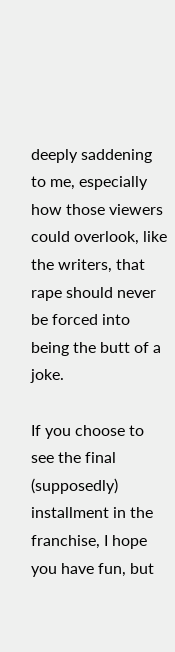deeply saddening to me, especially how those viewers could overlook, like the writers, that rape should never be forced into being the butt of a joke.

If you choose to see the final (supposedly) installment in the franchise, I hope you have fun, but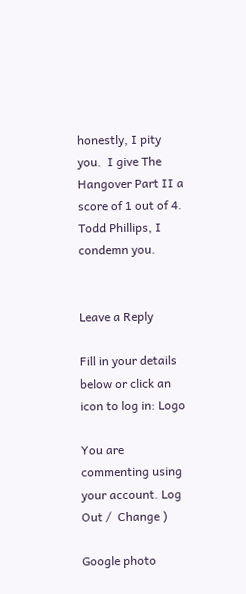honestly, I pity you.  I give The Hangover Part II a score of 1 out of 4.  Todd Phillips, I condemn you.


Leave a Reply

Fill in your details below or click an icon to log in: Logo

You are commenting using your account. Log Out /  Change )

Google photo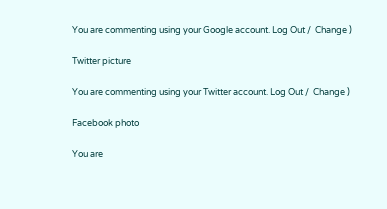You are commenting using your Google account. Log Out /  Change )

Twitter picture

You are commenting using your Twitter account. Log Out /  Change )

Facebook photo

You are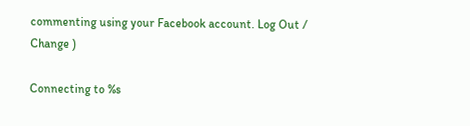commenting using your Facebook account. Log Out /  Change )

Connecting to %s